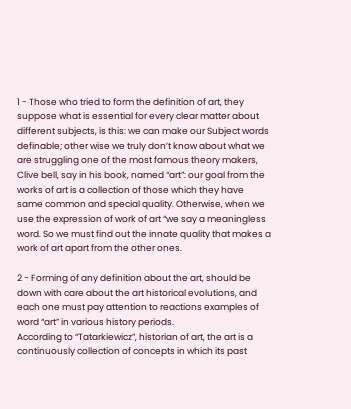1 - Those who tried to form the definition of art, they suppose what is essential for every clear matter about different subjects, is this: we can make our Subject words definable; other wise we truly don’t know about what we are struggling one of the most famous theory makers, Clive bell, say in his book, named “art”: our goal from the works of art is a collection of those which they have same common and special quality. Otherwise, when we use the expression of work of art “we say a meaningless word. So we must find out the innate quality that makes a work of art apart from the other ones.

2 - Forming of any definition about the art, should be down with care about the art historical evolutions, and each one must pay attention to reactions examples of word “art” in various history periods.
According to “Tatarkiewicz”, historian of art, the art is a continuously collection of concepts in which its past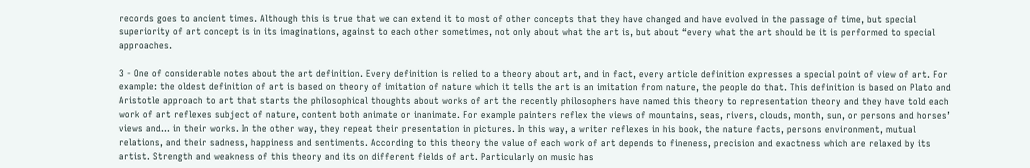records goes to ancient times. Although this is true that we can extend it to most of other concepts that they have changed and have evolved in the passage of time, but special superiority of art concept is in its imaginations, against to each other sometimes, not only about what the art is, but about “every what the art should be it is performed to special approaches.

3 - One of considerable notes about the art definition. Every definition is relied to a theory about art, and in fact, every article definition expresses a special point of view of art. For example: the oldest definition of art is based on theory of imitation of nature which it tells the art is an imitation from nature, the people do that. This definition is based on Plato and Aristotle approach to art that starts the philosophical thoughts about works of art the recently philosophers have named this theory to representation theory and they have told each work of art reflexes subject of nature, content both animate or inanimate. For example painters reflex the views of mountains, seas, rivers, clouds, month, sun, or persons and horses’ views and… in their works. In the other way, they repeat their presentation in pictures. In this way, a writer reflexes in his book, the nature facts, persons environment, mutual relations, and their sadness, happiness and sentiments. According to this theory the value of each work of art depends to fineness, precision and exactness which are relaxed by its artist. Strength and weakness of this theory and its on different fields of art. Particularly on music has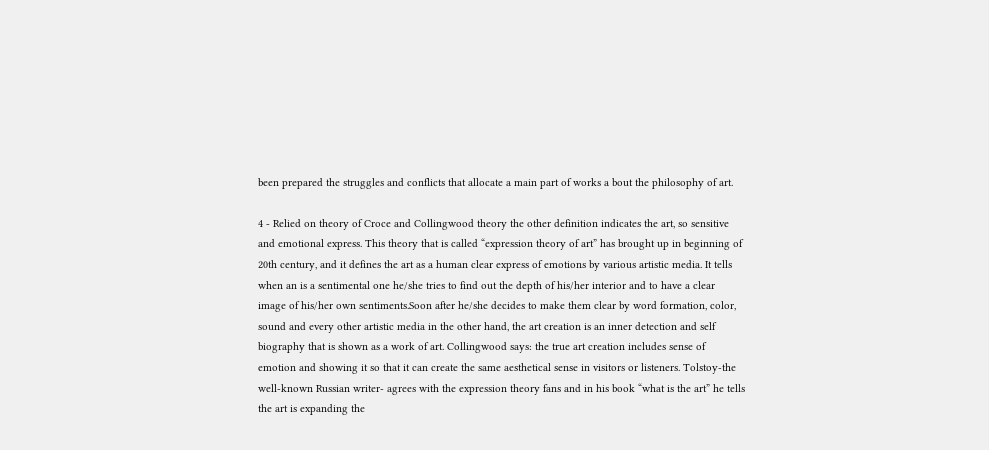been prepared the struggles and conflicts that allocate a main part of works a bout the philosophy of art.

4 - Relied on theory of Croce and Collingwood theory the other definition indicates the art, so sensitive and emotional express. This theory that is called “expression theory of art” has brought up in beginning of 20th century, and it defines the art as a human clear express of emotions by various artistic media. It tells when an is a sentimental one he/she tries to find out the depth of his/her interior and to have a clear image of his/her own sentiments.Soon after he/she decides to make them clear by word formation, color, sound and every other artistic media in the other hand, the art creation is an inner detection and self biography that is shown as a work of art. Collingwood says: the true art creation includes sense of emotion and showing it so that it can create the same aesthetical sense in visitors or listeners. Tolstoy-the well-known Russian writer- agrees with the expression theory fans and in his book “what is the art” he tells the art is expanding the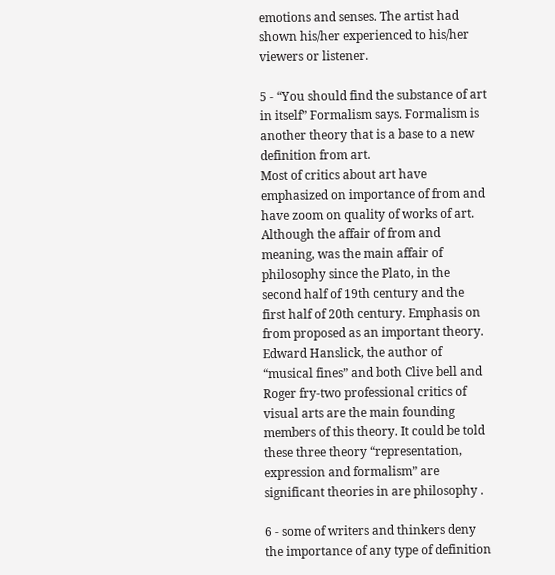emotions and senses. The artist had shown his/her experienced to his/her viewers or listener.

5 - “You should find the substance of art in itself” Formalism says. Formalism is another theory that is a base to a new definition from art.
Most of critics about art have emphasized on importance of from and have zoom on quality of works of art. Although the affair of from and meaning, was the main affair of philosophy since the Plato, in the second half of 19th century and the first half of 20th century. Emphasis on from proposed as an important theory. Edward Hanslick, the author of “musical fines” and both Clive bell and Roger fry-two professional critics of visual arts are the main founding members of this theory. It could be told these three theory “representation, expression and formalism” are significant theories in are philosophy .

6 - some of writers and thinkers deny the importance of any type of definition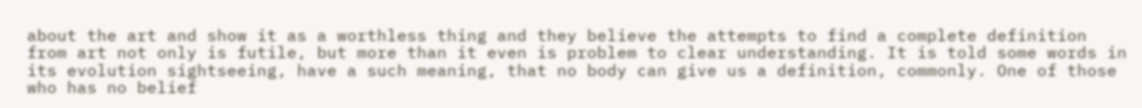about the art and show it as a worthless thing and they believe the attempts to find a complete definition from art not only is futile, but more than it even is problem to clear understanding. It is told some words in its evolution sightseeing, have a such meaning, that no body can give us a definition, commonly. One of those who has no belief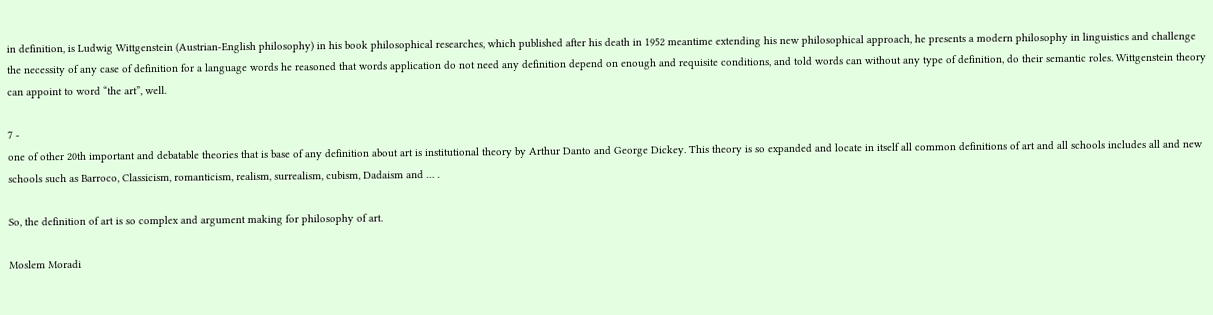in definition, is Ludwig Wittgenstein (Austrian-English philosophy) in his book philosophical researches, which published after his death in 1952 meantime extending his new philosophical approach, he presents a modern philosophy in linguistics and challenge the necessity of any case of definition for a language words he reasoned that words application do not need any definition depend on enough and requisite conditions, and told words can without any type of definition, do their semantic roles. Wittgenstein theory can appoint to word “the art”, well.

7 -
one of other 20th important and debatable theories that is base of any definition about art is institutional theory by Arthur Danto and George Dickey. This theory is so expanded and locate in itself all common definitions of art and all schools includes all and new schools such as Barroco, Classicism, romanticism, realism, surrealism, cubism, Dadaism and … .

So, the definition of art is so complex and argument making for philosophy of art.

Moslem Moradi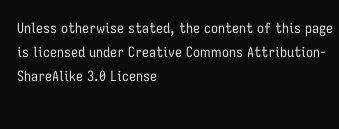Unless otherwise stated, the content of this page is licensed under Creative Commons Attribution-ShareAlike 3.0 License